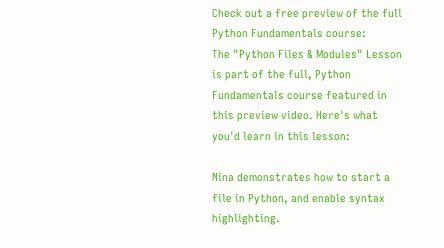Check out a free preview of the full Python Fundamentals course:
The "Python Files & Modules" Lesson is part of the full, Python Fundamentals course featured in this preview video. Here's what you'd learn in this lesson:

Nina demonstrates how to start a file in Python, and enable syntax highlighting.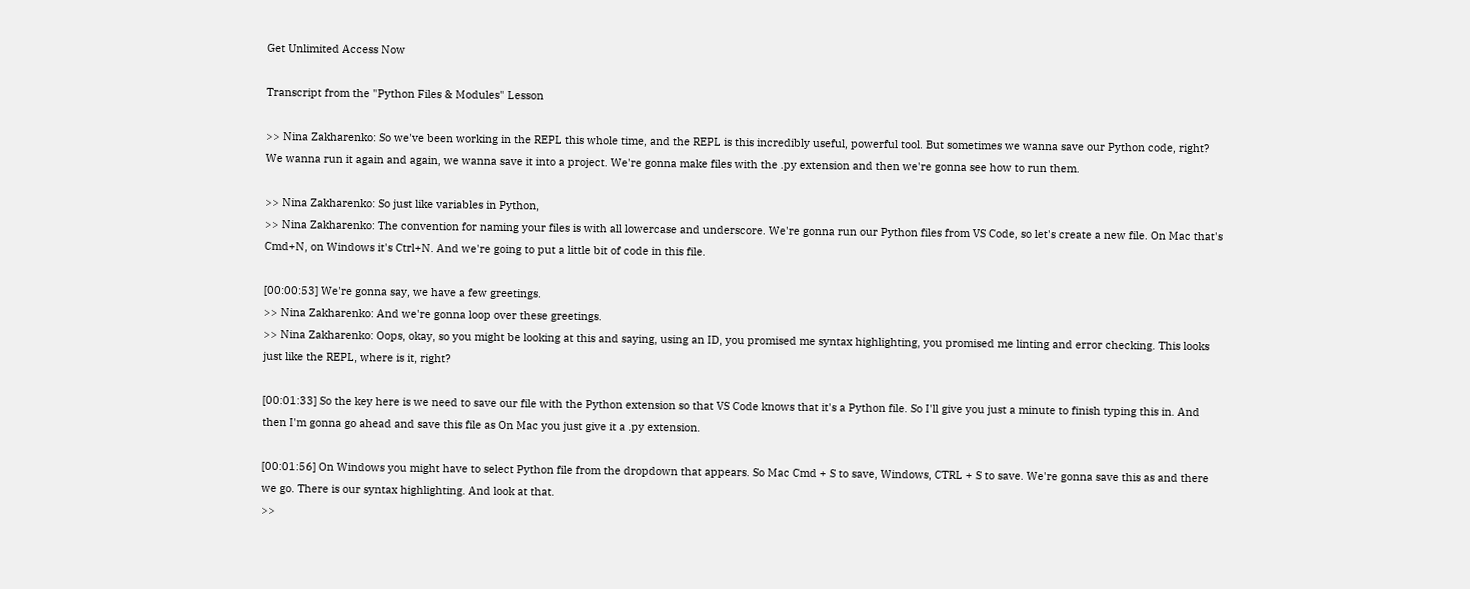Get Unlimited Access Now

Transcript from the "Python Files & Modules" Lesson

>> Nina Zakharenko: So we've been working in the REPL this whole time, and the REPL is this incredibly useful, powerful tool. But sometimes we wanna save our Python code, right? We wanna run it again and again, we wanna save it into a project. We're gonna make files with the .py extension and then we're gonna see how to run them.

>> Nina Zakharenko: So just like variables in Python,
>> Nina Zakharenko: The convention for naming your files is with all lowercase and underscore. We're gonna run our Python files from VS Code, so let's create a new file. On Mac that's Cmd+N, on Windows it's Ctrl+N. And we're going to put a little bit of code in this file.

[00:00:53] We're gonna say, we have a few greetings.
>> Nina Zakharenko: And we're gonna loop over these greetings.
>> Nina Zakharenko: Oops, okay, so you might be looking at this and saying, using an ID, you promised me syntax highlighting, you promised me linting and error checking. This looks just like the REPL, where is it, right?

[00:01:33] So the key here is we need to save our file with the Python extension so that VS Code knows that it's a Python file. So I'll give you just a minute to finish typing this in. And then I'm gonna go ahead and save this file as On Mac you just give it a .py extension.

[00:01:56] On Windows you might have to select Python file from the dropdown that appears. So Mac Cmd + S to save, Windows, CTRL + S to save. We're gonna save this as and there we go. There is our syntax highlighting. And look at that.
>>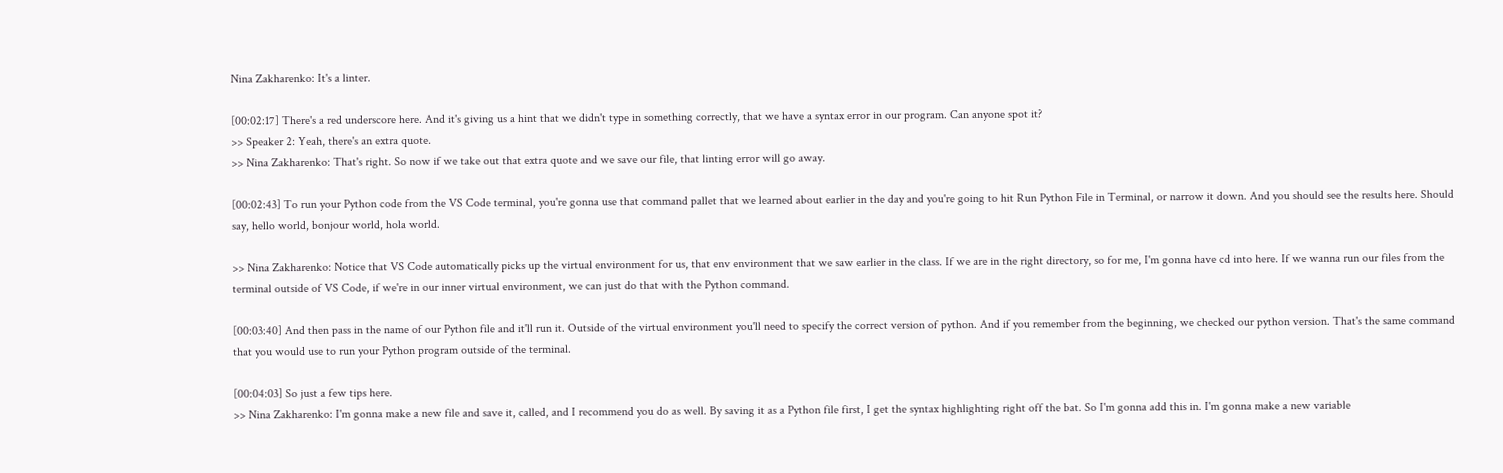Nina Zakharenko: It's a linter.

[00:02:17] There's a red underscore here. And it's giving us a hint that we didn't type in something correctly, that we have a syntax error in our program. Can anyone spot it?
>> Speaker 2: Yeah, there's an extra quote.
>> Nina Zakharenko: That's right. So now if we take out that extra quote and we save our file, that linting error will go away.

[00:02:43] To run your Python code from the VS Code terminal, you're gonna use that command pallet that we learned about earlier in the day and you're going to hit Run Python File in Terminal, or narrow it down. And you should see the results here. Should say, hello world, bonjour world, hola world.

>> Nina Zakharenko: Notice that VS Code automatically picks up the virtual environment for us, that env environment that we saw earlier in the class. If we are in the right directory, so for me, I'm gonna have cd into here. If we wanna run our files from the terminal outside of VS Code, if we're in our inner virtual environment, we can just do that with the Python command.

[00:03:40] And then pass in the name of our Python file and it'll run it. Outside of the virtual environment you'll need to specify the correct version of python. And if you remember from the beginning, we checked our python version. That's the same command that you would use to run your Python program outside of the terminal.

[00:04:03] So just a few tips here.
>> Nina Zakharenko: I'm gonna make a new file and save it, called, and I recommend you do as well. By saving it as a Python file first, I get the syntax highlighting right off the bat. So I'm gonna add this in. I'm gonna make a new variable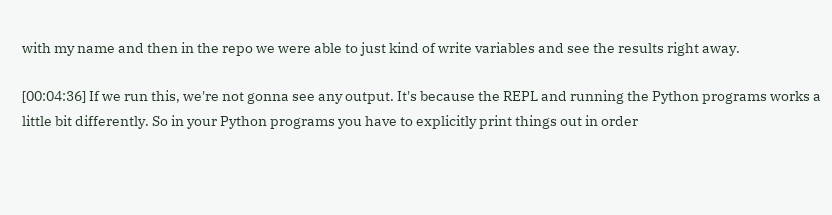with my name and then in the repo we were able to just kind of write variables and see the results right away.

[00:04:36] If we run this, we're not gonna see any output. It's because the REPL and running the Python programs works a little bit differently. So in your Python programs you have to explicitly print things out in order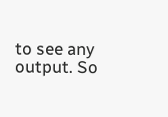to see any output. So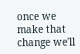once we make that change we'll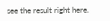see the result right here.